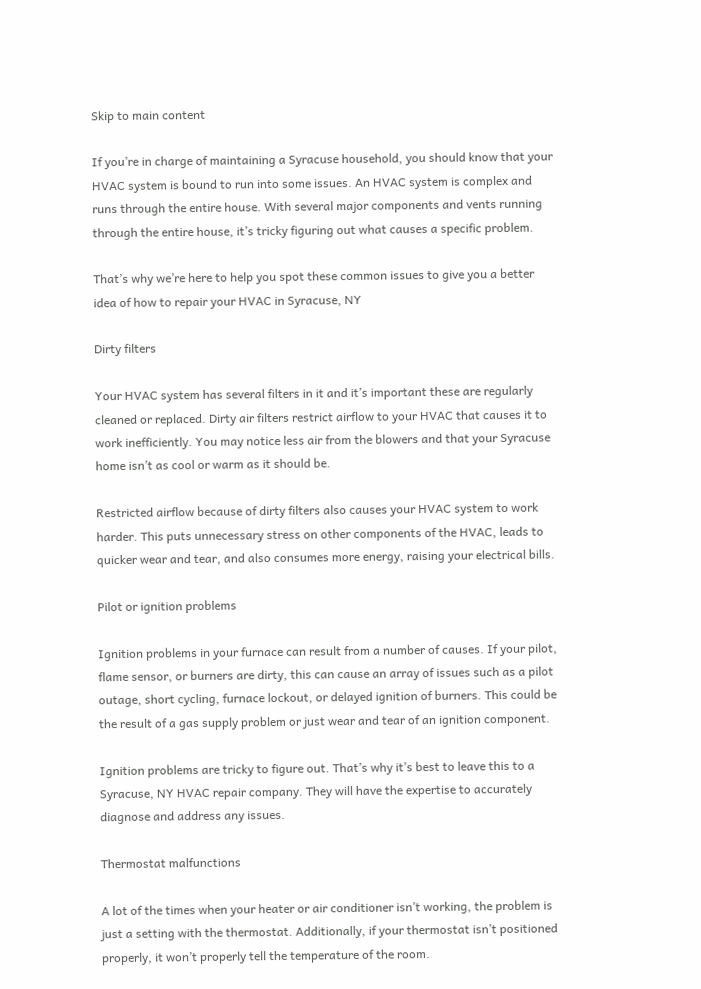Skip to main content

If you’re in charge of maintaining a Syracuse household, you should know that your HVAC system is bound to run into some issues. An HVAC system is complex and runs through the entire house. With several major components and vents running through the entire house, it’s tricky figuring out what causes a specific problem.

That’s why we’re here to help you spot these common issues to give you a better idea of how to repair your HVAC in Syracuse, NY

Dirty filters

Your HVAC system has several filters in it and it’s important these are regularly cleaned or replaced. Dirty air filters restrict airflow to your HVAC that causes it to work inefficiently. You may notice less air from the blowers and that your Syracuse home isn’t as cool or warm as it should be.

Restricted airflow because of dirty filters also causes your HVAC system to work harder. This puts unnecessary stress on other components of the HVAC, leads to quicker wear and tear, and also consumes more energy, raising your electrical bills.

Pilot or ignition problems

Ignition problems in your furnace can result from a number of causes. If your pilot, flame sensor, or burners are dirty, this can cause an array of issues such as a pilot outage, short cycling, furnace lockout, or delayed ignition of burners. This could be the result of a gas supply problem or just wear and tear of an ignition component.

Ignition problems are tricky to figure out. That’s why it’s best to leave this to a Syracuse, NY HVAC repair company. They will have the expertise to accurately diagnose and address any issues.

Thermostat malfunctions

A lot of the times when your heater or air conditioner isn’t working, the problem is just a setting with the thermostat. Additionally, if your thermostat isn’t positioned properly, it won’t properly tell the temperature of the room.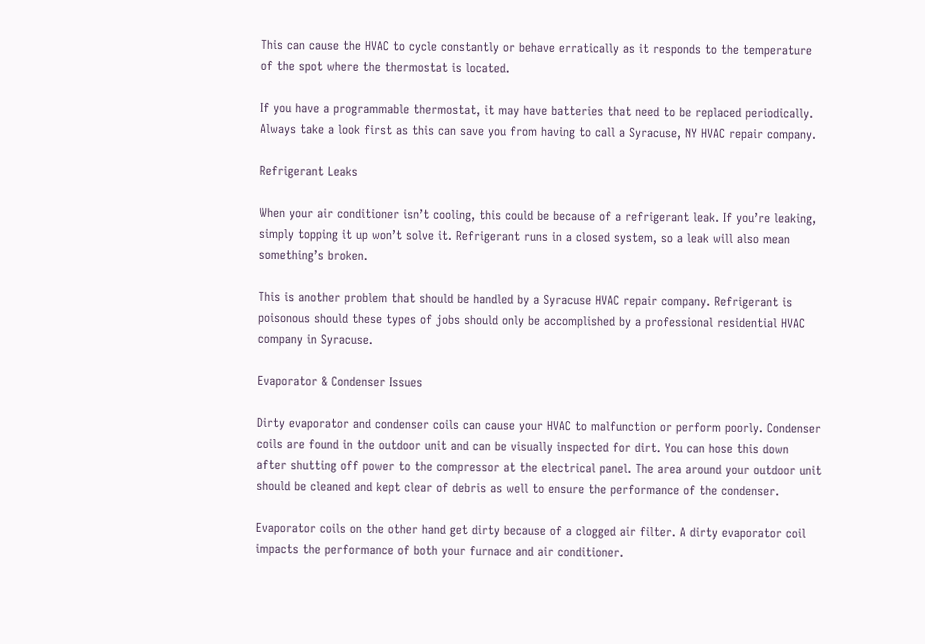This can cause the HVAC to cycle constantly or behave erratically as it responds to the temperature of the spot where the thermostat is located.

If you have a programmable thermostat, it may have batteries that need to be replaced periodically. Always take a look first as this can save you from having to call a Syracuse, NY HVAC repair company.

Refrigerant Leaks

When your air conditioner isn’t cooling, this could be because of a refrigerant leak. If you’re leaking, simply topping it up won’t solve it. Refrigerant runs in a closed system, so a leak will also mean something’s broken.

This is another problem that should be handled by a Syracuse HVAC repair company. Refrigerant is poisonous should these types of jobs should only be accomplished by a professional residential HVAC company in Syracuse.

Evaporator & Condenser Issues

Dirty evaporator and condenser coils can cause your HVAC to malfunction or perform poorly. Condenser coils are found in the outdoor unit and can be visually inspected for dirt. You can hose this down after shutting off power to the compressor at the electrical panel. The area around your outdoor unit should be cleaned and kept clear of debris as well to ensure the performance of the condenser.

Evaporator coils on the other hand get dirty because of a clogged air filter. A dirty evaporator coil impacts the performance of both your furnace and air conditioner.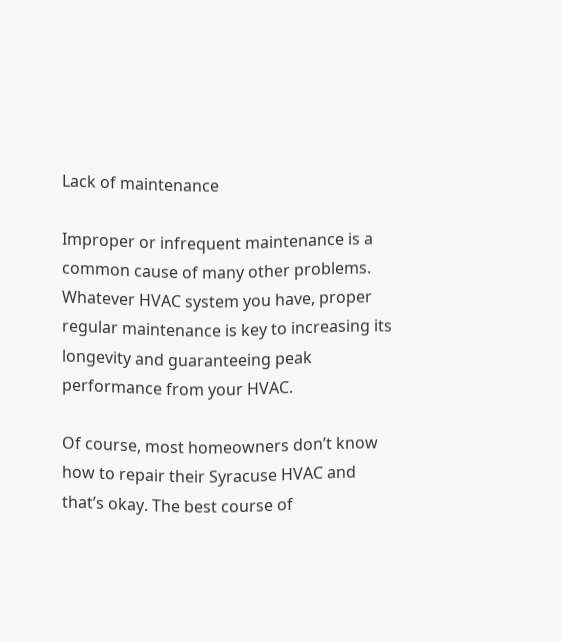Lack of maintenance

Improper or infrequent maintenance is a common cause of many other problems. Whatever HVAC system you have, proper regular maintenance is key to increasing its longevity and guaranteeing peak performance from your HVAC.

Of course, most homeowners don’t know how to repair their Syracuse HVAC and that’s okay. The best course of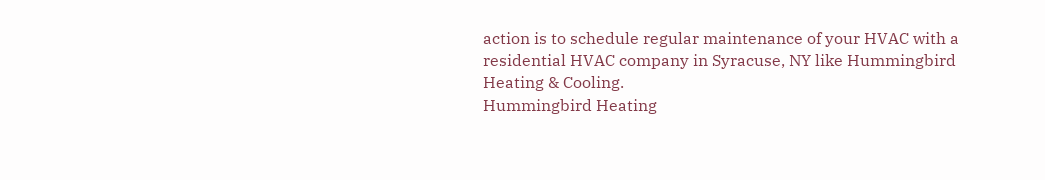action is to schedule regular maintenance of your HVAC with a residential HVAC company in Syracuse, NY like Hummingbird Heating & Cooling.
Hummingbird Heating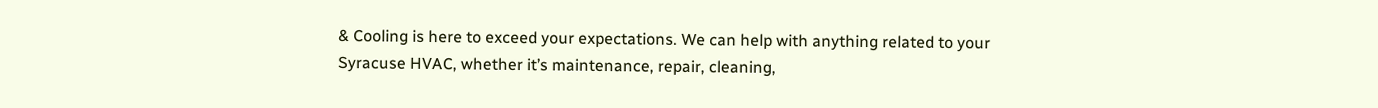& Cooling is here to exceed your expectations. We can help with anything related to your Syracuse HVAC, whether it’s maintenance, repair, cleaning,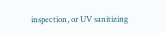inspection, or UV sanitizing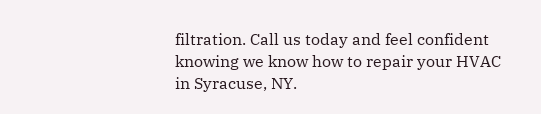filtration. Call us today and feel confident knowing we know how to repair your HVAC in Syracuse, NY.